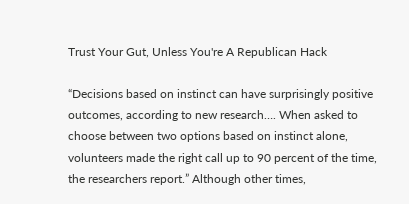Trust Your Gut, Unless You're A Republican Hack

“Decisions based on instinct can have surprisingly positive outcomes, according to new research…. When asked to choose between two options based on instinct alone, volunteers made the right call up to 90 percent of the time, the researchers report.” Although other times,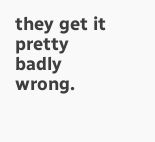they get it pretty badly wrong.